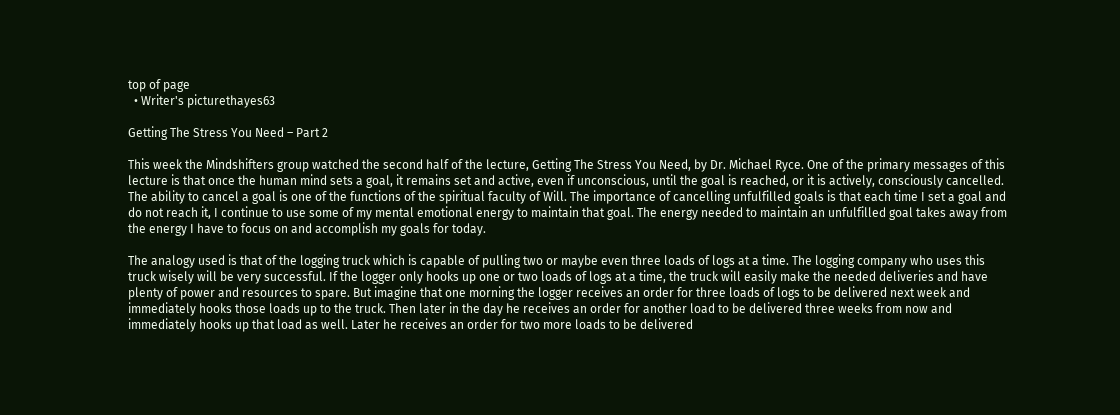top of page
  • Writer's picturethayes63

Getting The Stress You Need – Part 2

This week the Mindshifters group watched the second half of the lecture, Getting The Stress You Need, by Dr. Michael Ryce. One of the primary messages of this lecture is that once the human mind sets a goal, it remains set and active, even if unconscious, until the goal is reached, or it is actively, consciously cancelled. The ability to cancel a goal is one of the functions of the spiritual faculty of Will. The importance of cancelling unfulfilled goals is that each time I set a goal and do not reach it, I continue to use some of my mental emotional energy to maintain that goal. The energy needed to maintain an unfulfilled goal takes away from the energy I have to focus on and accomplish my goals for today.

The analogy used is that of the logging truck which is capable of pulling two or maybe even three loads of logs at a time. The logging company who uses this truck wisely will be very successful. If the logger only hooks up one or two loads of logs at a time, the truck will easily make the needed deliveries and have plenty of power and resources to spare. But imagine that one morning the logger receives an order for three loads of logs to be delivered next week and immediately hooks those loads up to the truck. Then later in the day he receives an order for another load to be delivered three weeks from now and immediately hooks up that load as well. Later he receives an order for two more loads to be delivered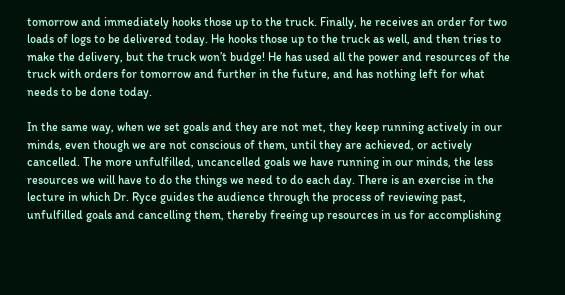tomorrow and immediately hooks those up to the truck. Finally, he receives an order for two loads of logs to be delivered today. He hooks those up to the truck as well, and then tries to make the delivery, but the truck won’t budge! He has used all the power and resources of the truck with orders for tomorrow and further in the future, and has nothing left for what needs to be done today.

In the same way, when we set goals and they are not met, they keep running actively in our minds, even though we are not conscious of them, until they are achieved, or actively cancelled. The more unfulfilled, uncancelled goals we have running in our minds, the less resources we will have to do the things we need to do each day. There is an exercise in the lecture in which Dr. Ryce guides the audience through the process of reviewing past, unfulfilled goals and cancelling them, thereby freeing up resources in us for accomplishing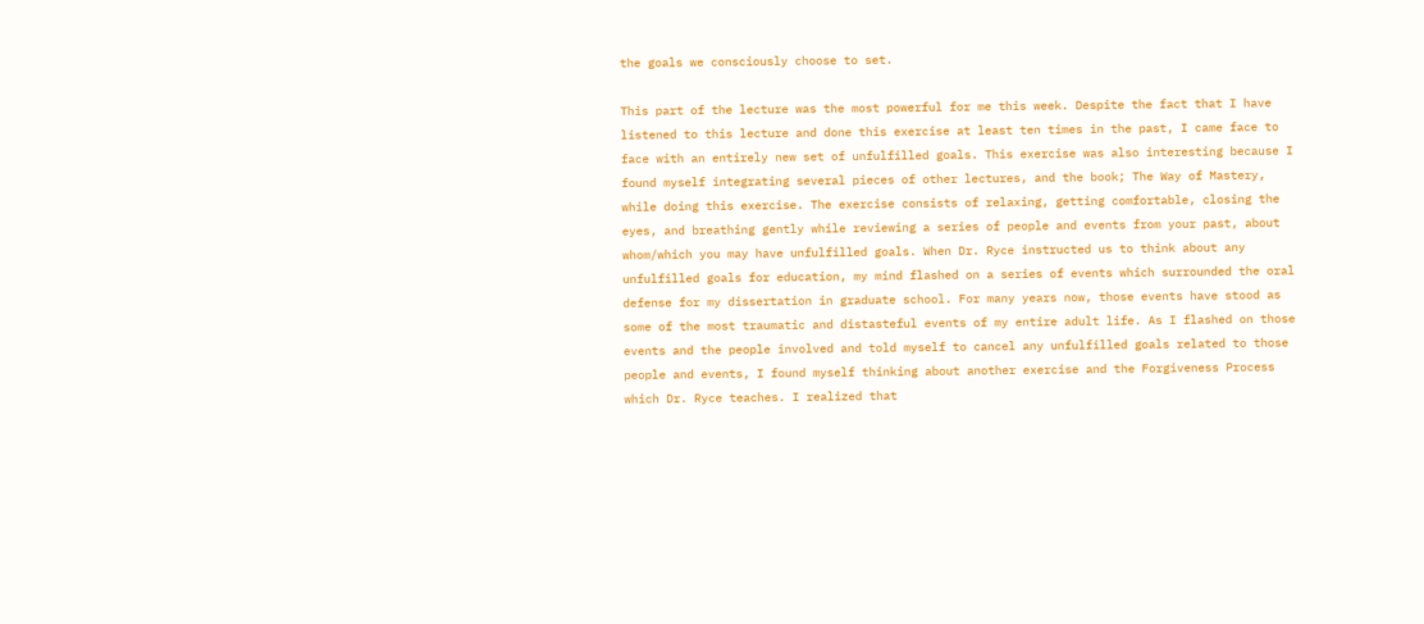the goals we consciously choose to set.

This part of the lecture was the most powerful for me this week. Despite the fact that I have listened to this lecture and done this exercise at least ten times in the past, I came face to face with an entirely new set of unfulfilled goals. This exercise was also interesting because I found myself integrating several pieces of other lectures, and the book; The Way of Mastery, while doing this exercise. The exercise consists of relaxing, getting comfortable, closing the eyes, and breathing gently while reviewing a series of people and events from your past, about whom/which you may have unfulfilled goals. When Dr. Ryce instructed us to think about any unfulfilled goals for education, my mind flashed on a series of events which surrounded the oral defense for my dissertation in graduate school. For many years now, those events have stood as some of the most traumatic and distasteful events of my entire adult life. As I flashed on those events and the people involved and told myself to cancel any unfulfilled goals related to those people and events, I found myself thinking about another exercise and the Forgiveness Process which Dr. Ryce teaches. I realized that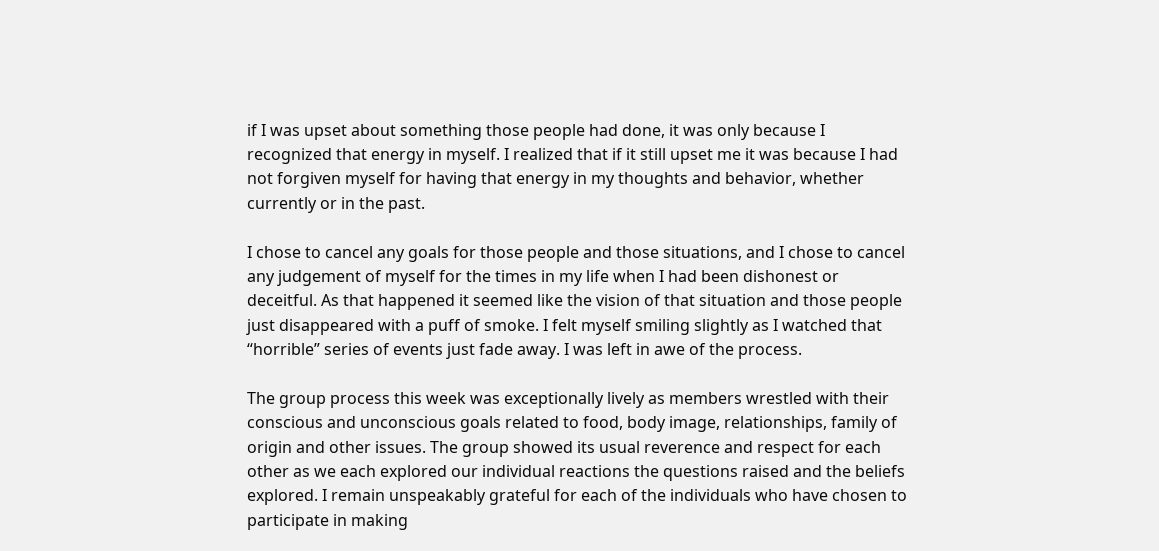if I was upset about something those people had done, it was only because I recognized that energy in myself. I realized that if it still upset me it was because I had not forgiven myself for having that energy in my thoughts and behavior, whether currently or in the past.

I chose to cancel any goals for those people and those situations, and I chose to cancel any judgement of myself for the times in my life when I had been dishonest or deceitful. As that happened it seemed like the vision of that situation and those people just disappeared with a puff of smoke. I felt myself smiling slightly as I watched that “horrible” series of events just fade away. I was left in awe of the process.

The group process this week was exceptionally lively as members wrestled with their conscious and unconscious goals related to food, body image, relationships, family of origin and other issues. The group showed its usual reverence and respect for each other as we each explored our individual reactions the questions raised and the beliefs explored. I remain unspeakably grateful for each of the individuals who have chosen to participate in making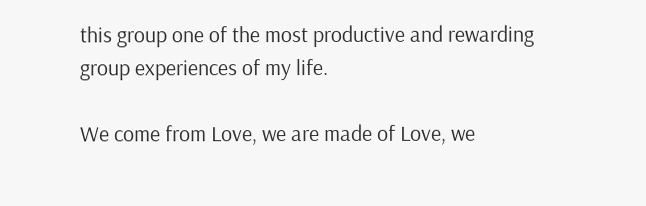this group one of the most productive and rewarding group experiences of my life.

We come from Love, we are made of Love, we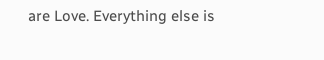are Love. Everything else is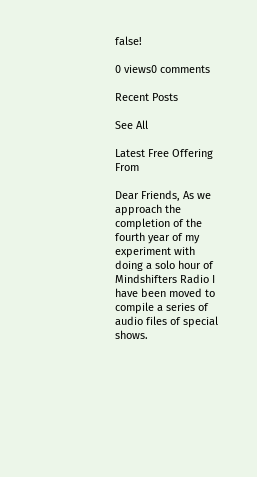false!

0 views0 comments

Recent Posts

See All

Latest Free Offering From

Dear Friends, As we approach the completion of the fourth year of my experiment with doing a solo hour of Mindshifters Radio I have been moved to compile a series of audio files of special shows.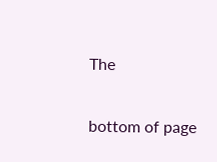The


bottom of page